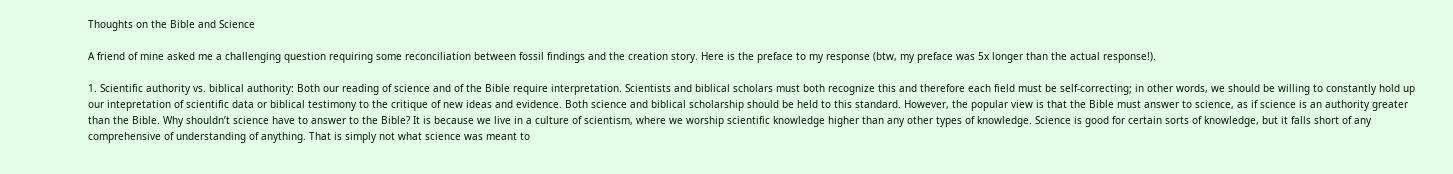Thoughts on the Bible and Science

A friend of mine asked me a challenging question requiring some reconciliation between fossil findings and the creation story. Here is the preface to my response (btw, my preface was 5x longer than the actual response!).

1. Scientific authority vs. biblical authority: Both our reading of science and of the Bible require interpretation. Scientists and biblical scholars must both recognize this and therefore each field must be self-correcting; in other words, we should be willing to constantly hold up our intepretation of scientific data or biblical testimony to the critique of new ideas and evidence. Both science and biblical scholarship should be held to this standard. However, the popular view is that the Bible must answer to science, as if science is an authority greater than the Bible. Why shouldn’t science have to answer to the Bible? It is because we live in a culture of scientism, where we worship scientific knowledge higher than any other types of knowledge. Science is good for certain sorts of knowledge, but it falls short of any comprehensive of understanding of anything. That is simply not what science was meant to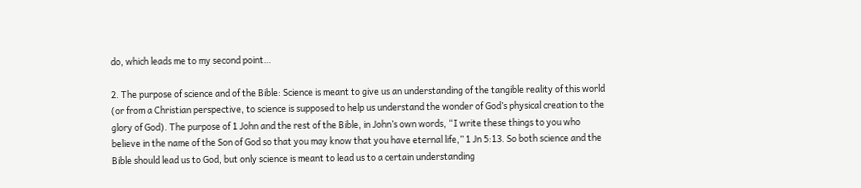do, which leads me to my second point…

2. The purpose of science and of the Bible: Science is meant to give us an understanding of the tangible reality of this world (or from a Christian perspective, to science is supposed to help us understand the wonder of God’s physical creation to the glory of God). The purpose of 1 John and the rest of the Bible, in John’s own words, “I write these things to you who believe in the name of the Son of God so that you may know that you have eternal life,” 1 Jn 5:13. So both science and the Bible should lead us to God, but only science is meant to lead us to a certain understanding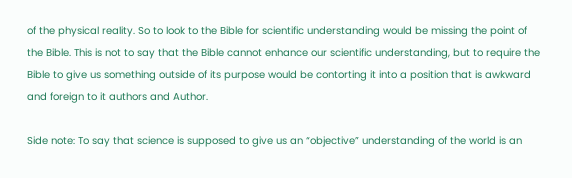of the physical reality. So to look to the Bible for scientific understanding would be missing the point of the Bible. This is not to say that the Bible cannot enhance our scientific understanding, but to require the Bible to give us something outside of its purpose would be contorting it into a position that is awkward and foreign to it authors and Author.

Side note: To say that science is supposed to give us an “objective” understanding of the world is an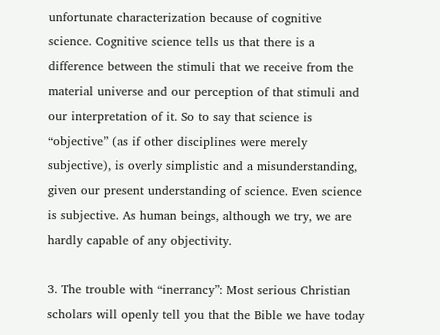unfortunate characterization because of cognitive science. Cognitive science tells us that there is a difference between the stimuli that we receive from the material universe and our perception of that stimuli and our interpretation of it. So to say that science is “objective” (as if other disciplines were merely subjective), is overly simplistic and a misunderstanding, given our present understanding of science. Even science is subjective. As human beings, although we try, we are hardly capable of any objectivity.

3. The trouble with “inerrancy”: Most serious Christian scholars will openly tell you that the Bible we have today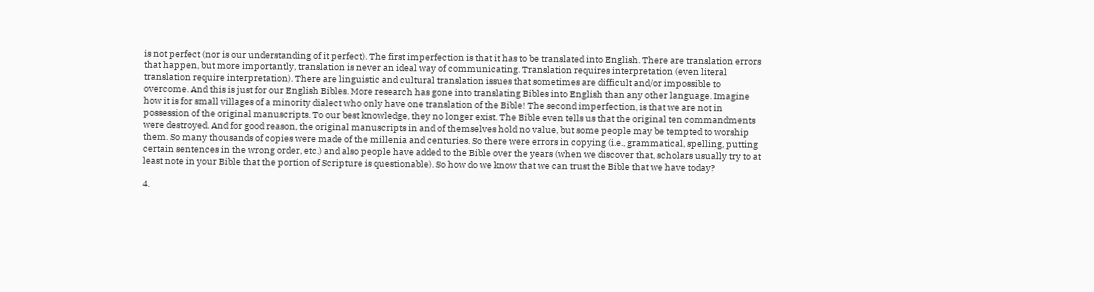is not perfect (nor is our understanding of it perfect). The first imperfection is that it has to be translated into English. There are translation errors that happen, but more importantly, translation is never an ideal way of communicating. Translation requires interpretation (even literal translation require interpretation). There are linguistic and cultural translation issues that sometimes are difficult and/or impossible to overcome. And this is just for our English Bibles. More research has gone into translating Bibles into English than any other language. Imagine how it is for small villages of a minority dialect who only have one translation of the Bible! The second imperfection, is that we are not in possession of the original manuscripts. To our best knowledge, they no longer exist. The Bible even tells us that the original ten commandments were destroyed. And for good reason, the original manuscripts in and of themselves hold no value, but some people may be tempted to worship them. So many thousands of copies were made of the millenia and centuries. So there were errors in copying (i.e., grammatical, spelling, putting certain sentences in the wrong order, etc.) and also people have added to the Bible over the years (when we discover that, scholars usually try to at least note in your Bible that the portion of Scripture is questionable). So how do we know that we can trust the Bible that we have today?

4.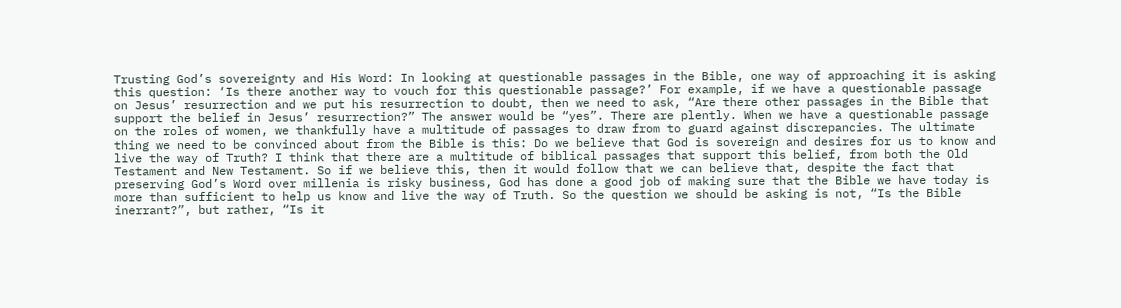Trusting God’s sovereignty and His Word: In looking at questionable passages in the Bible, one way of approaching it is asking this question: ‘Is there another way to vouch for this questionable passage?’ For example, if we have a questionable passage on Jesus’ resurrection and we put his resurrection to doubt, then we need to ask, “Are there other passages in the Bible that support the belief in Jesus’ resurrection?” The answer would be “yes”. There are plently. When we have a questionable passage on the roles of women, we thankfully have a multitude of passages to draw from to guard against discrepancies. The ultimate thing we need to be convinced about from the Bible is this: Do we believe that God is sovereign and desires for us to know and live the way of Truth? I think that there are a multitude of biblical passages that support this belief, from both the Old Testament and New Testament. So if we believe this, then it would follow that we can believe that, despite the fact that preserving God’s Word over millenia is risky business, God has done a good job of making sure that the Bible we have today is more than sufficient to help us know and live the way of Truth. So the question we should be asking is not, “Is the Bible inerrant?”, but rather, “Is it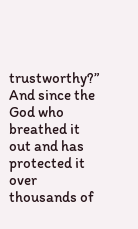trustworthy?” And since the God who breathed it out and has protected it over thousands of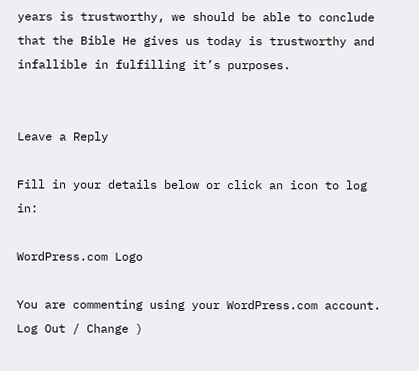years is trustworthy, we should be able to conclude that the Bible He gives us today is trustworthy and infallible in fulfilling it’s purposes.


Leave a Reply

Fill in your details below or click an icon to log in:

WordPress.com Logo

You are commenting using your WordPress.com account. Log Out / Change )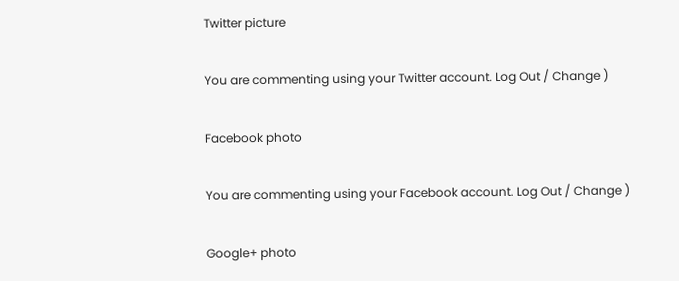Twitter picture

You are commenting using your Twitter account. Log Out / Change )

Facebook photo

You are commenting using your Facebook account. Log Out / Change )

Google+ photo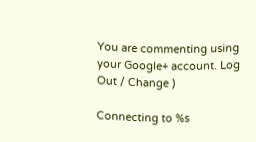You are commenting using your Google+ account. Log Out / Change )

Connecting to %s